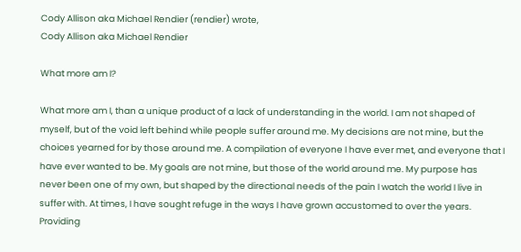Cody Allison aka Michael Rendier (rendier) wrote,
Cody Allison aka Michael Rendier

What more am I?

What more am I, than a unique product of a lack of understanding in the world. I am not shaped of myself, but of the void left behind while people suffer around me. My decisions are not mine, but the choices yearned for by those around me. A compilation of everyone I have ever met, and everyone that I have ever wanted to be. My goals are not mine, but those of the world around me. My purpose has never been one of my own, but shaped by the directional needs of the pain I watch the world I live in suffer with. At times, I have sought refuge in the ways I have grown accustomed to over the years. Providing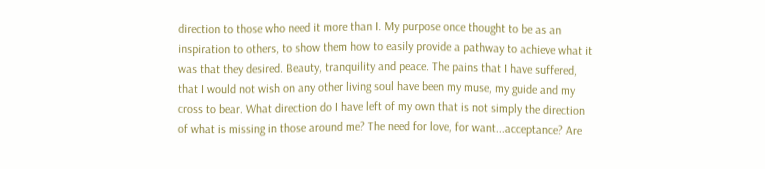direction to those who need it more than I. My purpose once thought to be as an inspiration to others, to show them how to easily provide a pathway to achieve what it was that they desired. Beauty, tranquility and peace. The pains that I have suffered, that I would not wish on any other living soul have been my muse, my guide and my cross to bear. What direction do I have left of my own that is not simply the direction of what is missing in those around me? The need for love, for want...acceptance? Are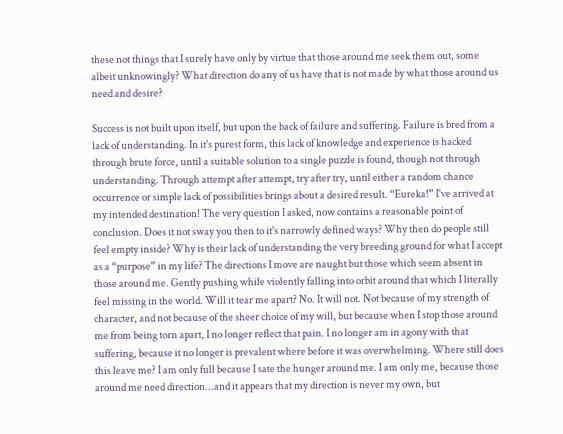these not things that I surely have only by virtue that those around me seek them out, some albeit unknowingly? What direction do any of us have that is not made by what those around us need and desire?

Success is not built upon itself, but upon the back of failure and suffering. Failure is bred from a lack of understanding. In it's purest form, this lack of knowledge and experience is hacked through brute force, until a suitable solution to a single puzzle is found, though not through understanding. Through attempt after attempt, try after try, until either a random chance occurrence or simple lack of possibilities brings about a desired result. “Eureka!” I've arrived at my intended destination! The very question I asked, now contains a reasonable point of conclusion. Does it not sway you then to it's narrowly defined ways? Why then do people still feel empty inside? Why is their lack of understanding the very breeding ground for what I accept as a “purpose” in my life? The directions I move are naught but those which seem absent in those around me. Gently pushing while violently falling into orbit around that which I literally feel missing in the world. Will it tear me apart? No. It will not. Not because of my strength of character, and not because of the sheer choice of my will, but because when I stop those around me from being torn apart, I no longer reflect that pain. I no longer am in agony with that suffering, because it no longer is prevalent where before it was overwhelming. Where still does this leave me? I am only full because I sate the hunger around me. I am only me, because those around me need direction...and it appears that my direction is never my own, but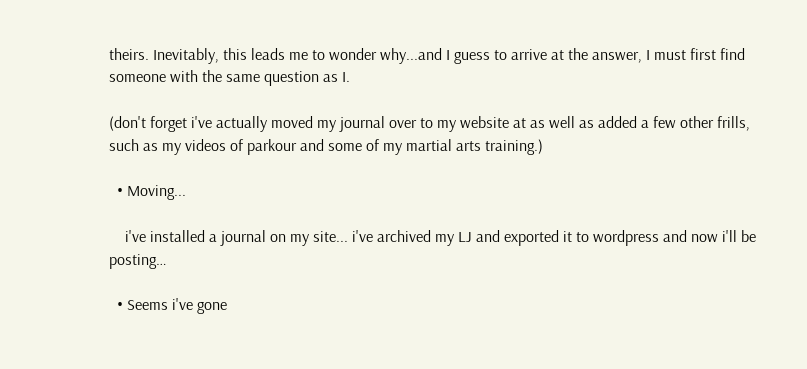theirs. Inevitably, this leads me to wonder why...and I guess to arrive at the answer, I must first find someone with the same question as I.

(don't forget i've actually moved my journal over to my website at as well as added a few other frills, such as my videos of parkour and some of my martial arts training.)

  • Moving...

    i've installed a journal on my site... i've archived my LJ and exported it to wordpress and now i'll be posting…

  • Seems i've gone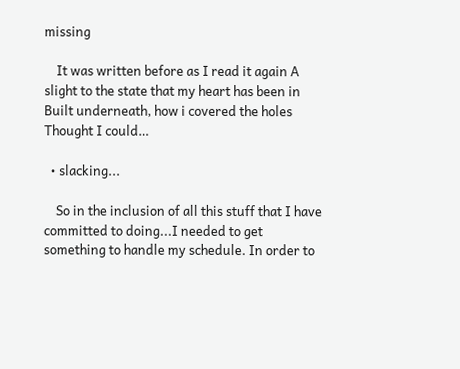missing

    It was written before as I read it again A slight to the state that my heart has been in Built underneath, how i covered the holes Thought I could…

  • slacking...

    So in the inclusion of all this stuff that I have committed to doing...I needed to get something to handle my schedule. In order to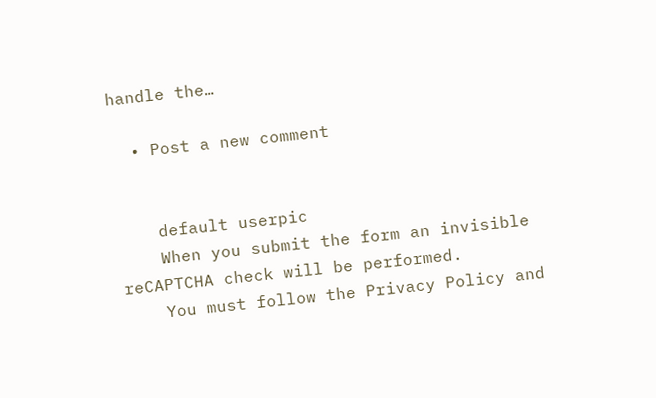handle the…

  • Post a new comment


    default userpic
    When you submit the form an invisible reCAPTCHA check will be performed.
    You must follow the Privacy Policy and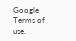Google Terms of use.